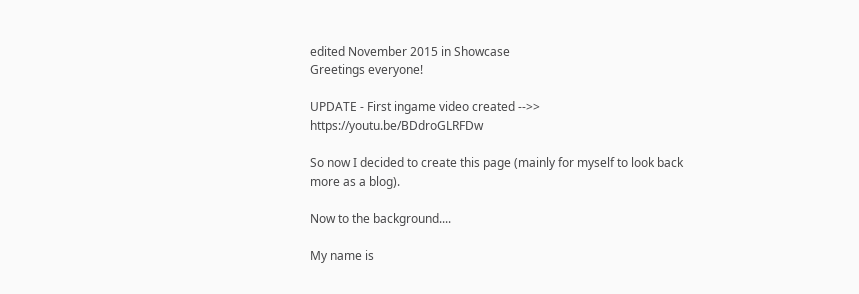edited November 2015 in Showcase
Greetings everyone!

UPDATE - First ingame video created -->> https://youtu.be/BDdroGLRFDw

So now I decided to create this page (mainly for myself to look back more as a blog).

Now to the background....

My name is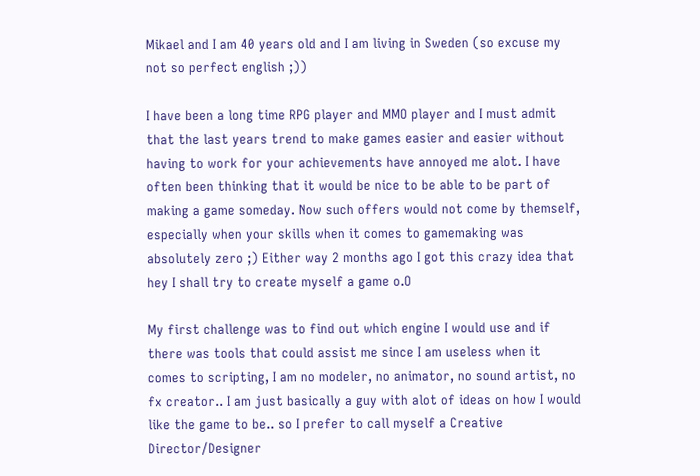Mikael and I am 40 years old and I am living in Sweden (so excuse my not so perfect english ;))

I have been a long time RPG player and MMO player and I must admit that the last years trend to make games easier and easier without having to work for your achievements have annoyed me alot. I have often been thinking that it would be nice to be able to be part of making a game someday. Now such offers would not come by themself, especially when your skills when it comes to gamemaking was absolutely zero ;) Either way 2 months ago I got this crazy idea that hey I shall try to create myself a game o.O

My first challenge was to find out which engine I would use and if there was tools that could assist me since I am useless when it comes to scripting, I am no modeler, no animator, no sound artist, no fx creator.. I am just basically a guy with alot of ideas on how I would like the game to be.. so I prefer to call myself a Creative Director/Designer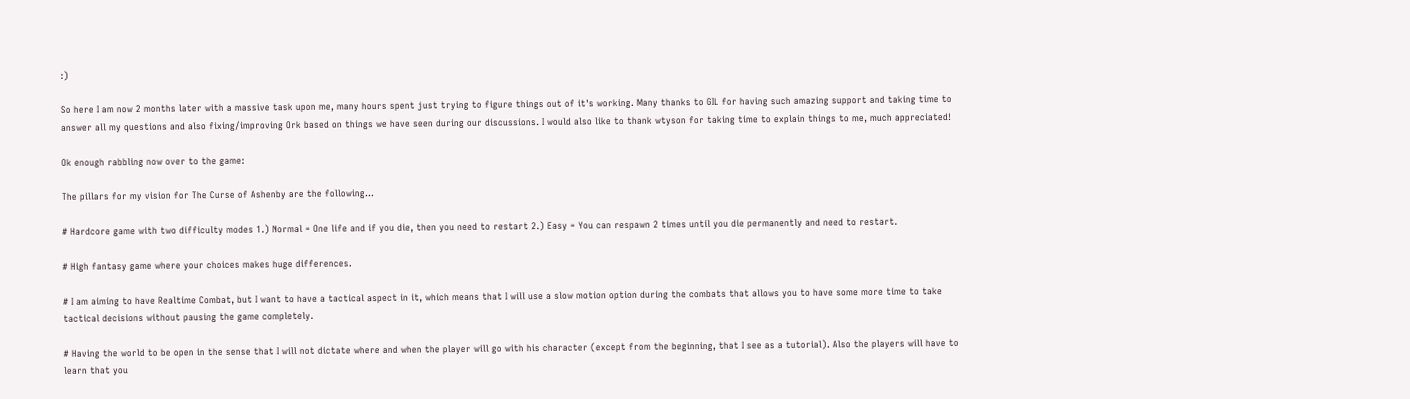:)

So here I am now 2 months later with a massive task upon me, many hours spent just trying to figure things out of it's working. Many thanks to GIL for having such amazing support and taking time to answer all my questions and also fixing/improving Ork based on things we have seen during our discussions. I would also like to thank wtyson for taking time to explain things to me, much appreciated!

Ok enough rabbling now over to the game:

The pillars for my vision for The Curse of Ashenby are the following...

# Hardcore game with two difficulty modes 1.) Normal = One life and if you die, then you need to restart 2.) Easy = You can respawn 2 times until you die permanently and need to restart.

# High fantasy game where your choices makes huge differences.

# I am aiming to have Realtime Combat, but I want to have a tactical aspect in it, which means that I will use a slow motion option during the combats that allows you to have some more time to take tactical decisions without pausing the game completely.

# Having the world to be open in the sense that I will not dictate where and when the player will go with his character (except from the beginning, that I see as a tutorial). Also the players will have to learn that you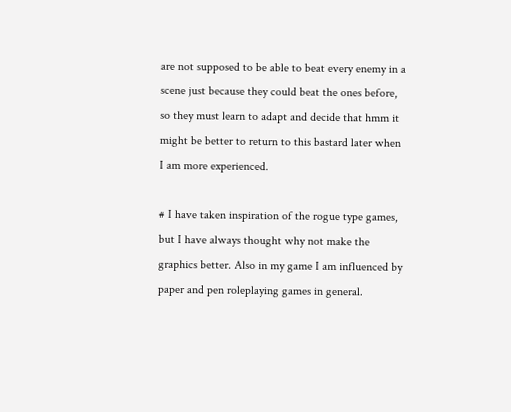are not supposed to be able to beat every enemy in a scene just because they could beat the ones before, so they must learn to adapt and decide that hmm it might be better to return to this bastard later when I am more experienced.

# I have taken inspiration of the rogue type games, but I have always thought why not make the graphics better. Also in my game I am influenced by paper and pen roleplaying games in general.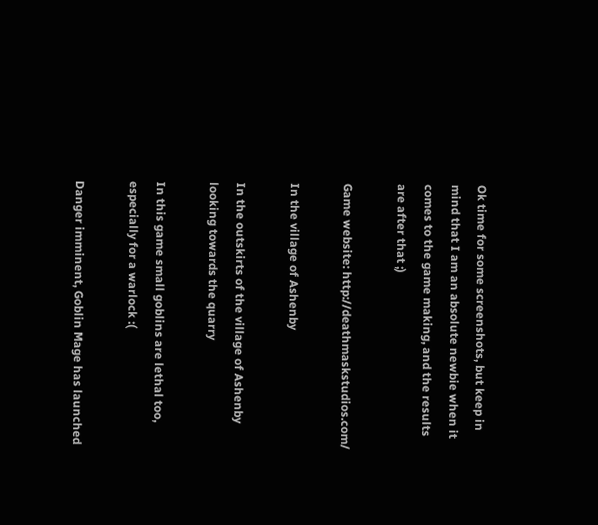Ok time for some screenshots, but keep in mind that I am an absolute newbie when it comes to the game making, and the results are after that ;)

Game website: http://deathmaskstudios.com/

In the village of Ashenby

In the outskirts of the village of Ashenby looking towards the quarry

In this game small goblins are lethal too, especially for a warlock :(

Danger imminent, Goblin Mage has launched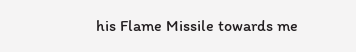his Flame Missile towards me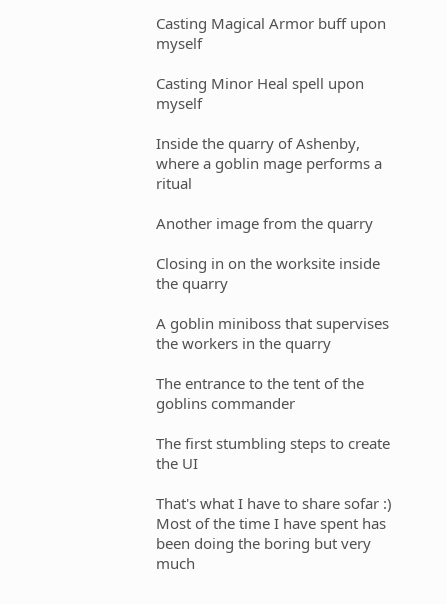Casting Magical Armor buff upon myself

Casting Minor Heal spell upon myself

Inside the quarry of Ashenby, where a goblin mage performs a ritual

Another image from the quarry

Closing in on the worksite inside the quarry

A goblin miniboss that supervises the workers in the quarry

The entrance to the tent of the goblins commander

The first stumbling steps to create the UI

That's what I have to share sofar :) Most of the time I have spent has been doing the boring but very much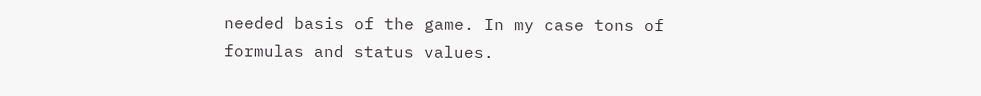needed basis of the game. In my case tons of formulas and status values.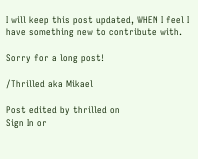I will keep this post updated, WHEN I feel I have something new to contribute with.

Sorry for a long post!

/Thrilled aka Mikael

Post edited by thrilled on
Sign In or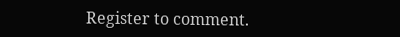Register to comment.